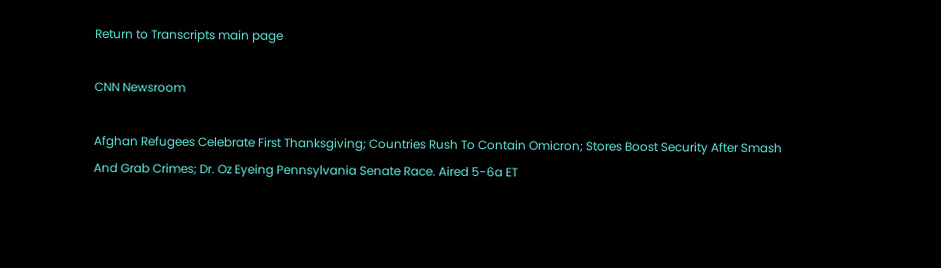Return to Transcripts main page

CNN Newsroom

Afghan Refugees Celebrate First Thanksgiving; Countries Rush To Contain Omicron; Stores Boost Security After Smash And Grab Crimes; Dr. Oz Eyeing Pennsylvania Senate Race. Aired 5-6a ET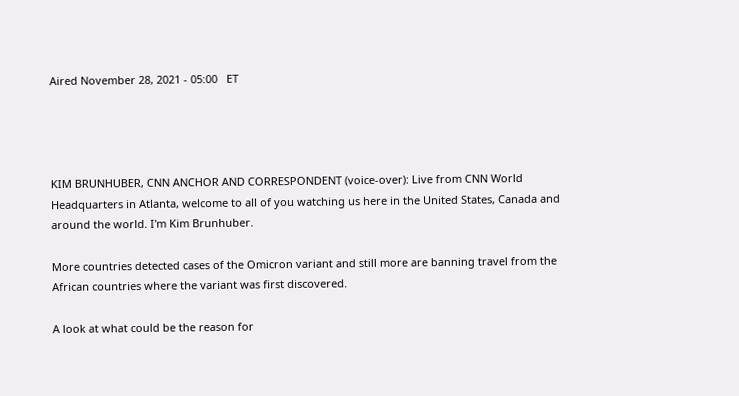Aired November 28, 2021 - 05:00   ET




KIM BRUNHUBER, CNN ANCHOR AND CORRESPONDENT (voice-over): Live from CNN World Headquarters in Atlanta, welcome to all of you watching us here in the United States, Canada and around the world. I'm Kim Brunhuber.

More countries detected cases of the Omicron variant and still more are banning travel from the African countries where the variant was first discovered.

A look at what could be the reason for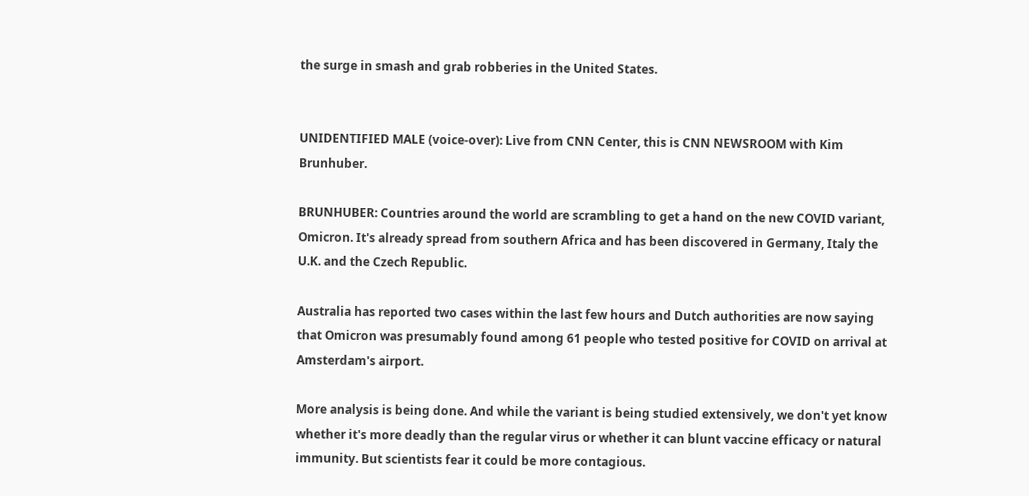the surge in smash and grab robberies in the United States.


UNIDENTIFIED MALE (voice-over): Live from CNN Center, this is CNN NEWSROOM with Kim Brunhuber.

BRUNHUBER: Countries around the world are scrambling to get a hand on the new COVID variant, Omicron. It's already spread from southern Africa and has been discovered in Germany, Italy the U.K. and the Czech Republic.

Australia has reported two cases within the last few hours and Dutch authorities are now saying that Omicron was presumably found among 61 people who tested positive for COVID on arrival at Amsterdam's airport.

More analysis is being done. And while the variant is being studied extensively, we don't yet know whether it's more deadly than the regular virus or whether it can blunt vaccine efficacy or natural immunity. But scientists fear it could be more contagious.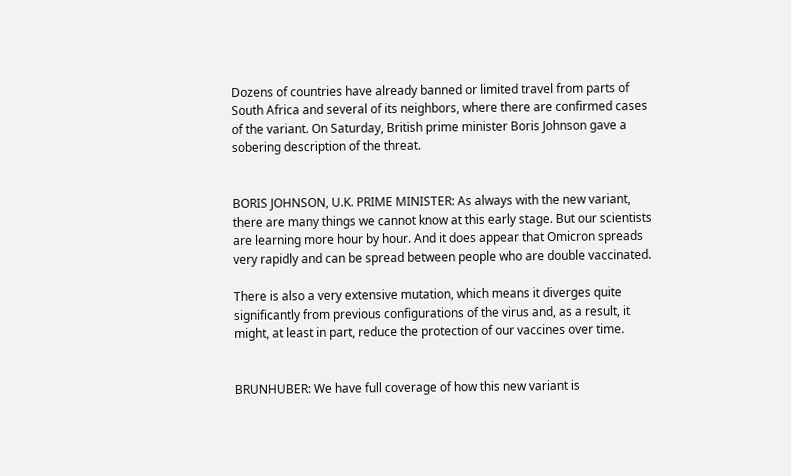Dozens of countries have already banned or limited travel from parts of South Africa and several of its neighbors, where there are confirmed cases of the variant. On Saturday, British prime minister Boris Johnson gave a sobering description of the threat.


BORIS JOHNSON, U.K. PRIME MINISTER: As always with the new variant, there are many things we cannot know at this early stage. But our scientists are learning more hour by hour. And it does appear that Omicron spreads very rapidly and can be spread between people who are double vaccinated.

There is also a very extensive mutation, which means it diverges quite significantly from previous configurations of the virus and, as a result, it might, at least in part, reduce the protection of our vaccines over time.


BRUNHUBER: We have full coverage of how this new variant is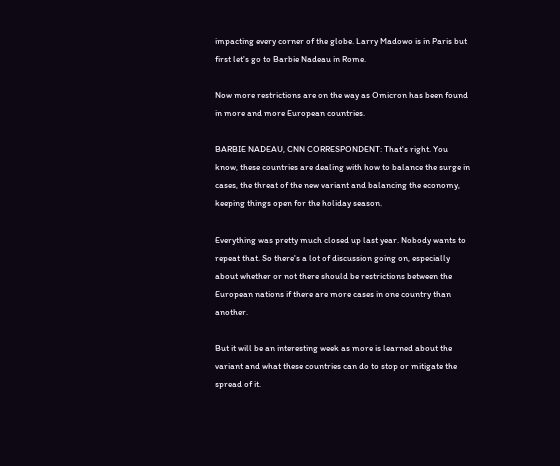impacting every corner of the globe. Larry Madowo is in Paris but first let's go to Barbie Nadeau in Rome.

Now more restrictions are on the way as Omicron has been found in more and more European countries.

BARBIE NADEAU, CNN CORRESPONDENT: That's right. You know, these countries are dealing with how to balance the surge in cases, the threat of the new variant and balancing the economy, keeping things open for the holiday season.

Everything was pretty much closed up last year. Nobody wants to repeat that. So there's a lot of discussion going on, especially about whether or not there should be restrictions between the European nations if there are more cases in one country than another.

But it will be an interesting week as more is learned about the variant and what these countries can do to stop or mitigate the spread of it.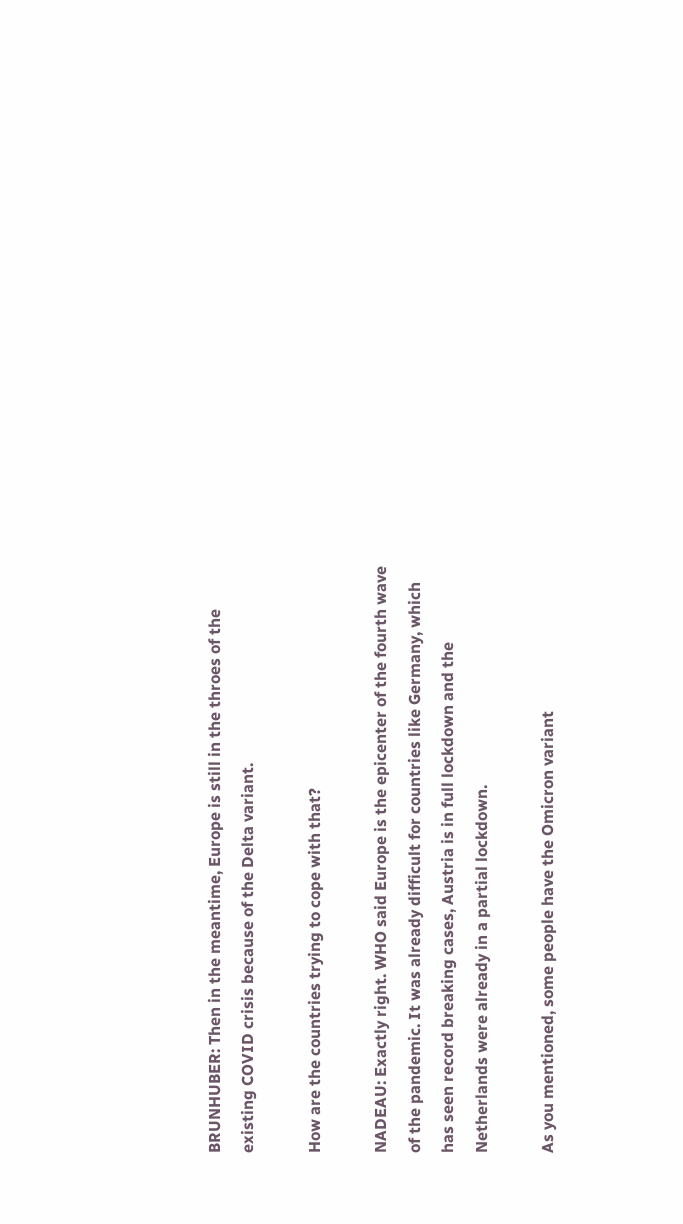BRUNHUBER: Then in the meantime, Europe is still in the throes of the existing COVID crisis because of the Delta variant.

How are the countries trying to cope with that?

NADEAU: Exactly right. WHO said Europe is the epicenter of the fourth wave of the pandemic. It was already difficult for countries like Germany, which has seen record breaking cases, Austria is in full lockdown and the Netherlands were already in a partial lockdown.

As you mentioned, some people have the Omicron variant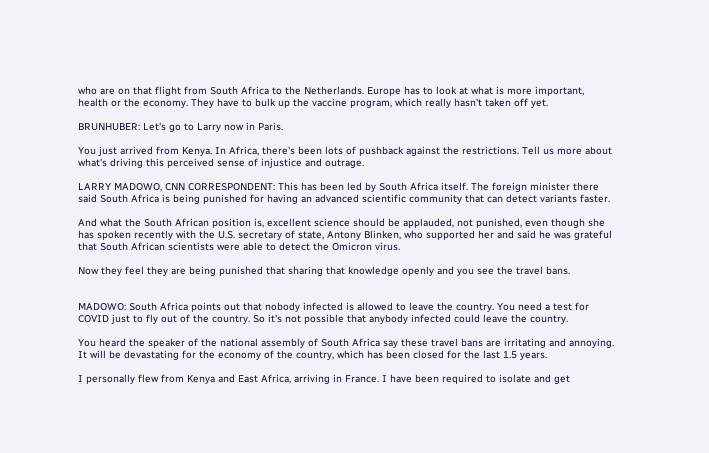who are on that flight from South Africa to the Netherlands. Europe has to look at what is more important, health or the economy. They have to bulk up the vaccine program, which really hasn't taken off yet.

BRUNHUBER: Let's go to Larry now in Paris.

You just arrived from Kenya. In Africa, there's been lots of pushback against the restrictions. Tell us more about what's driving this perceived sense of injustice and outrage.

LARRY MADOWO, CNN CORRESPONDENT: This has been led by South Africa itself. The foreign minister there said South Africa is being punished for having an advanced scientific community that can detect variants faster.

And what the South African position is, excellent science should be applauded, not punished, even though she has spoken recently with the U.S. secretary of state, Antony Blinken, who supported her and said he was grateful that South African scientists were able to detect the Omicron virus.

Now they feel they are being punished that sharing that knowledge openly and you see the travel bans.


MADOWO: South Africa points out that nobody infected is allowed to leave the country. You need a test for COVID just to fly out of the country. So it's not possible that anybody infected could leave the country.

You heard the speaker of the national assembly of South Africa say these travel bans are irritating and annoying. It will be devastating for the economy of the country, which has been closed for the last 1.5 years.

I personally flew from Kenya and East Africa, arriving in France. I have been required to isolate and get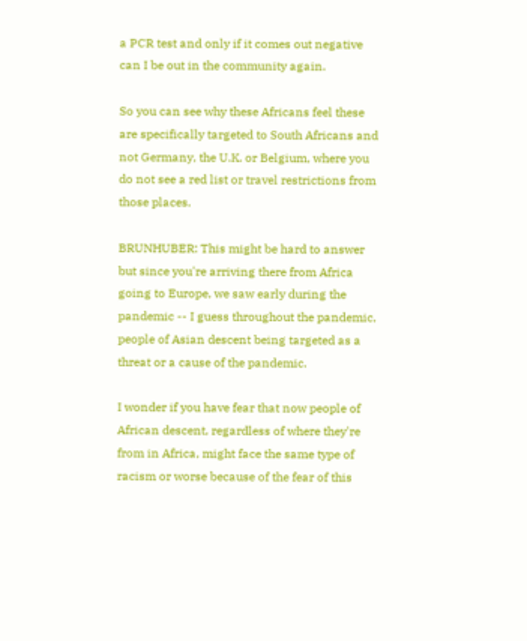a PCR test and only if it comes out negative can I be out in the community again.

So you can see why these Africans feel these are specifically targeted to South Africans and not Germany, the U.K. or Belgium, where you do not see a red list or travel restrictions from those places.

BRUNHUBER: This might be hard to answer but since you're arriving there from Africa going to Europe, we saw early during the pandemic -- I guess throughout the pandemic, people of Asian descent being targeted as a threat or a cause of the pandemic.

I wonder if you have fear that now people of African descent, regardless of where they're from in Africa, might face the same type of racism or worse because of the fear of this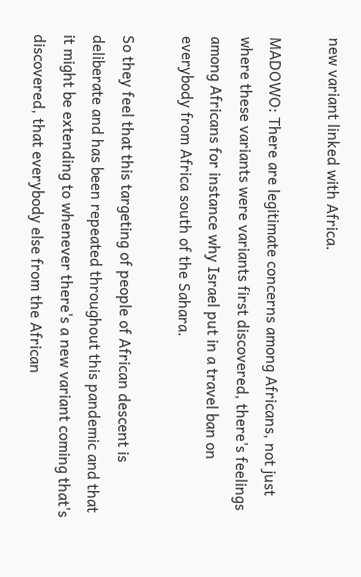new variant linked with Africa.

MADOWO: There are legitimate concerns among Africans, not just where these variants were variants first discovered, there's feelings among Africans for instance why Israel put in a travel ban on everybody from Africa south of the Sahara.

So they feel that this targeting of people of African descent is deliberate and has been repeated throughout this pandemic and that it might be extending to whenever there's a new variant coming that's discovered, that everybody else from the African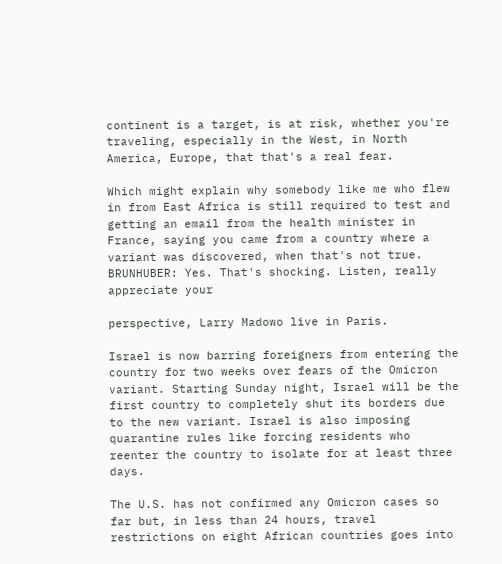continent is a target, is at risk, whether you're traveling, especially in the West, in North America, Europe, that that's a real fear.

Which might explain why somebody like me who flew in from East Africa is still required to test and getting an email from the health minister in France, saying you came from a country where a variant was discovered, when that's not true. BRUNHUBER: Yes. That's shocking. Listen, really appreciate your

perspective, Larry Madowo live in Paris.

Israel is now barring foreigners from entering the country for two weeks over fears of the Omicron variant. Starting Sunday night, Israel will be the first country to completely shut its borders due to the new variant. Israel is also imposing quarantine rules like forcing residents who reenter the country to isolate for at least three days.

The U.S. has not confirmed any Omicron cases so far but, in less than 24 hours, travel restrictions on eight African countries goes into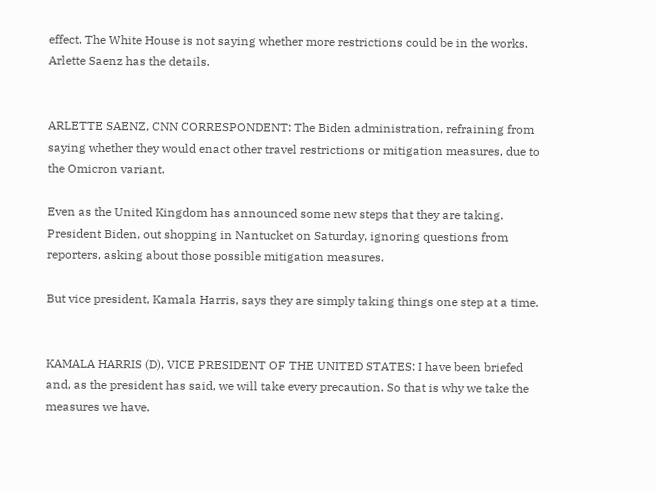effect. The White House is not saying whether more restrictions could be in the works. Arlette Saenz has the details.


ARLETTE SAENZ, CNN CORRESPONDENT: The Biden administration, refraining from saying whether they would enact other travel restrictions or mitigation measures, due to the Omicron variant.

Even as the United Kingdom has announced some new steps that they are taking. President Biden, out shopping in Nantucket on Saturday, ignoring questions from reporters, asking about those possible mitigation measures.

But vice president, Kamala Harris, says they are simply taking things one step at a time.


KAMALA HARRIS (D), VICE PRESIDENT OF THE UNITED STATES: I have been briefed and, as the president has said, we will take every precaution. So that is why we take the measures we have.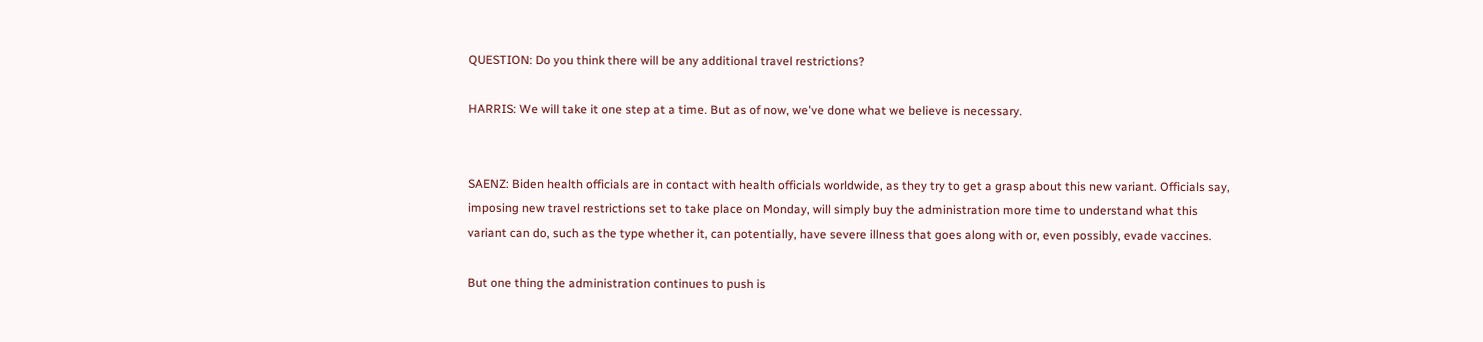QUESTION: Do you think there will be any additional travel restrictions?

HARRIS: We will take it one step at a time. But as of now, we've done what we believe is necessary.


SAENZ: Biden health officials are in contact with health officials worldwide, as they try to get a grasp about this new variant. Officials say, imposing new travel restrictions set to take place on Monday, will simply buy the administration more time to understand what this variant can do, such as the type whether it, can potentially, have severe illness that goes along with or, even possibly, evade vaccines.

But one thing the administration continues to push is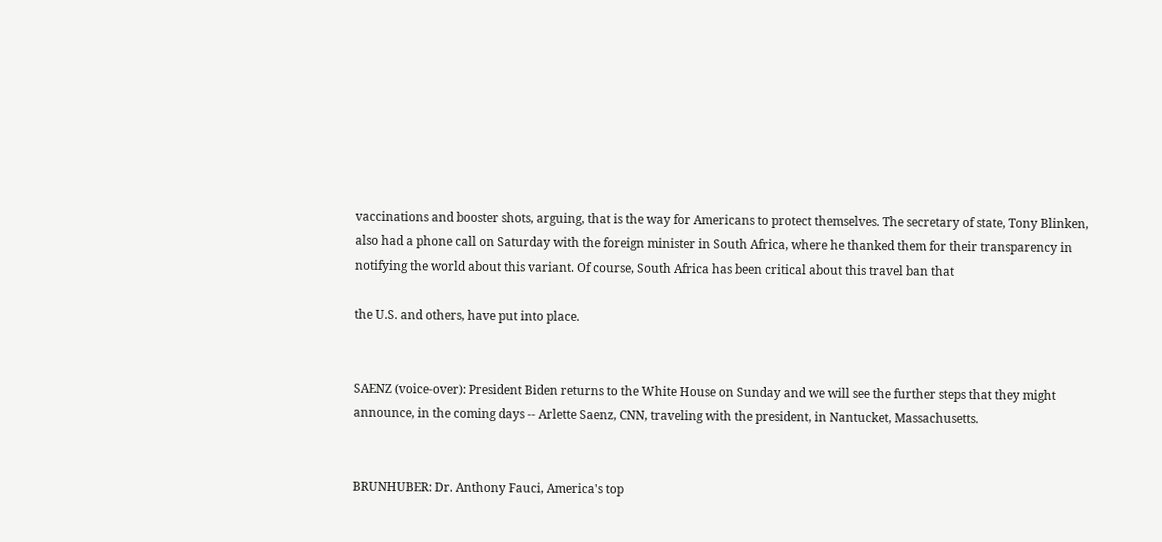vaccinations and booster shots, arguing, that is the way for Americans to protect themselves. The secretary of state, Tony Blinken, also had a phone call on Saturday with the foreign minister in South Africa, where he thanked them for their transparency in notifying the world about this variant. Of course, South Africa has been critical about this travel ban that

the U.S. and others, have put into place.


SAENZ (voice-over): President Biden returns to the White House on Sunday and we will see the further steps that they might announce, in the coming days -- Arlette Saenz, CNN, traveling with the president, in Nantucket, Massachusetts.


BRUNHUBER: Dr. Anthony Fauci, America's top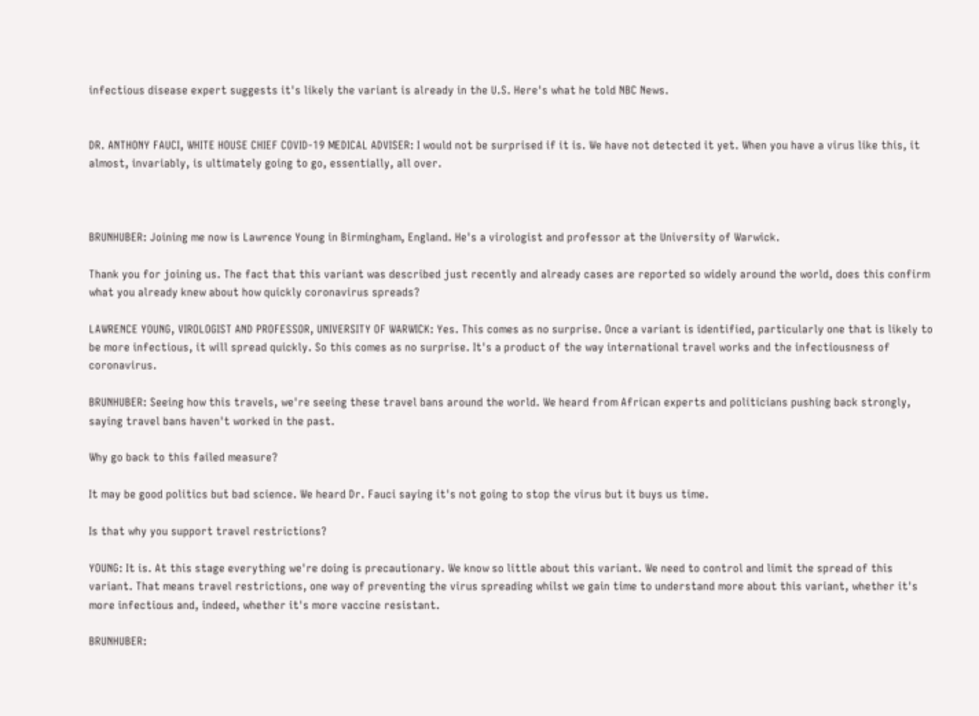infectious disease expert suggests it's likely the variant is already in the U.S. Here's what he told NBC News.


DR. ANTHONY FAUCI, WHITE HOUSE CHIEF COVID-19 MEDICAL ADVISER: I would not be surprised if it is. We have not detected it yet. When you have a virus like this, it almost, invariably, is ultimately going to go, essentially, all over.



BRUNHUBER: Joining me now is Lawrence Young in Birmingham, England. He's a virologist and professor at the University of Warwick.

Thank you for joining us. The fact that this variant was described just recently and already cases are reported so widely around the world, does this confirm what you already knew about how quickly coronavirus spreads?

LAWRENCE YOUNG, VIROLOGIST AND PROFESSOR, UNIVERSITY OF WARWICK: Yes. This comes as no surprise. Once a variant is identified, particularly one that is likely to be more infectious, it will spread quickly. So this comes as no surprise. It's a product of the way international travel works and the infectiousness of coronavirus.

BRUNHUBER: Seeing how this travels, we're seeing these travel bans around the world. We heard from African experts and politicians pushing back strongly, saying travel bans haven't worked in the past.

Why go back to this failed measure?

It may be good politics but bad science. We heard Dr. Fauci saying it's not going to stop the virus but it buys us time.

Is that why you support travel restrictions?

YOUNG: It is. At this stage everything we're doing is precautionary. We know so little about this variant. We need to control and limit the spread of this variant. That means travel restrictions, one way of preventing the virus spreading whilst we gain time to understand more about this variant, whether it's more infectious and, indeed, whether it's more vaccine resistant.

BRUNHUBER: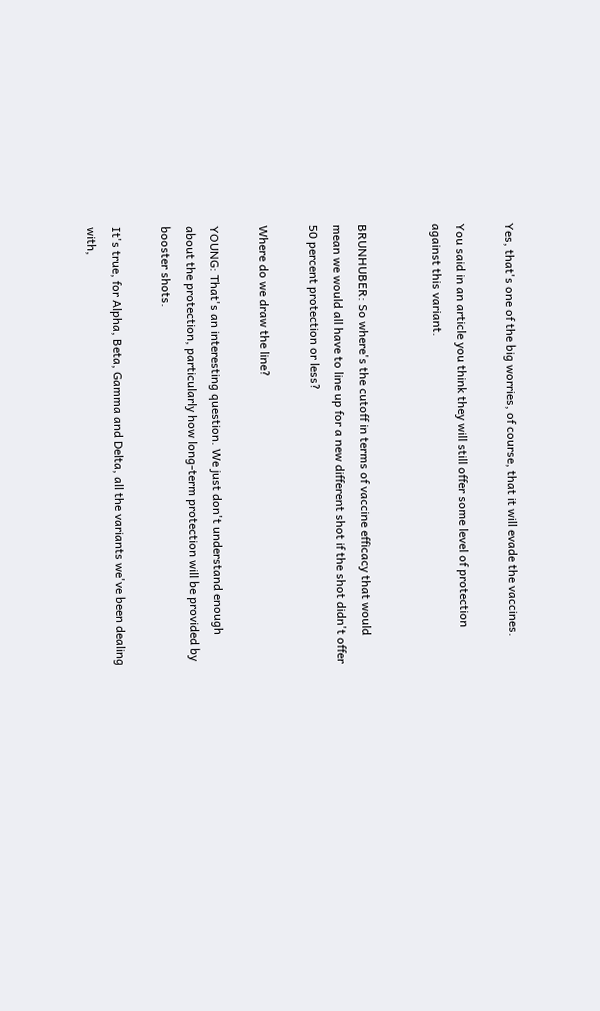Yes, that's one of the big worries, of course, that it will evade the vaccines.

You said in an article you think they will still offer some level of protection against this variant.


BRUNHUBER: So where's the cutoff in terms of vaccine efficacy that would mean we would all have to line up for a new different shot if the shot didn't offer 50 percent protection or less?

Where do we draw the line?

YOUNG: That's an interesting question. We just don't understand enough about the protection, particularly how long-term protection will be provided by booster shots.

It's true, for Alpha, Beta, Gamma and Delta, all the variants we've been dealing with,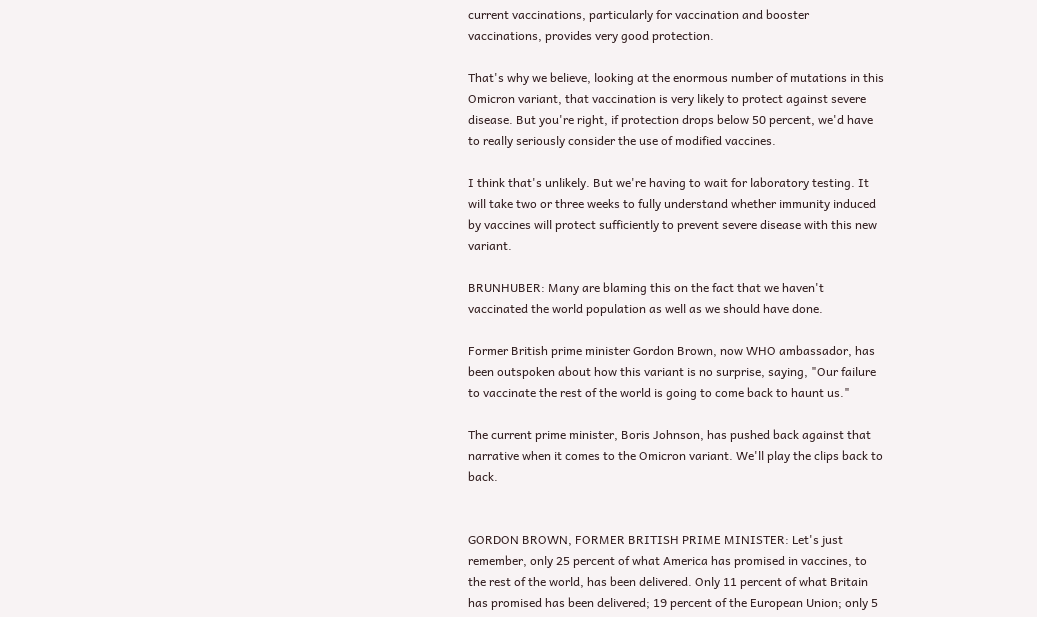current vaccinations, particularly for vaccination and booster vaccinations, provides very good protection.

That's why we believe, looking at the enormous number of mutations in this Omicron variant, that vaccination is very likely to protect against severe disease. But you're right, if protection drops below 50 percent, we'd have to really seriously consider the use of modified vaccines.

I think that's unlikely. But we're having to wait for laboratory testing. It will take two or three weeks to fully understand whether immunity induced by vaccines will protect sufficiently to prevent severe disease with this new variant.

BRUNHUBER: Many are blaming this on the fact that we haven't vaccinated the world population as well as we should have done.

Former British prime minister Gordon Brown, now WHO ambassador, has been outspoken about how this variant is no surprise, saying, "Our failure to vaccinate the rest of the world is going to come back to haunt us."

The current prime minister, Boris Johnson, has pushed back against that narrative when it comes to the Omicron variant. We'll play the clips back to back.


GORDON BROWN, FORMER BRITISH PRIME MINISTER: Let's just remember, only 25 percent of what America has promised in vaccines, to the rest of the world, has been delivered. Only 11 percent of what Britain has promised has been delivered; 19 percent of the European Union; only 5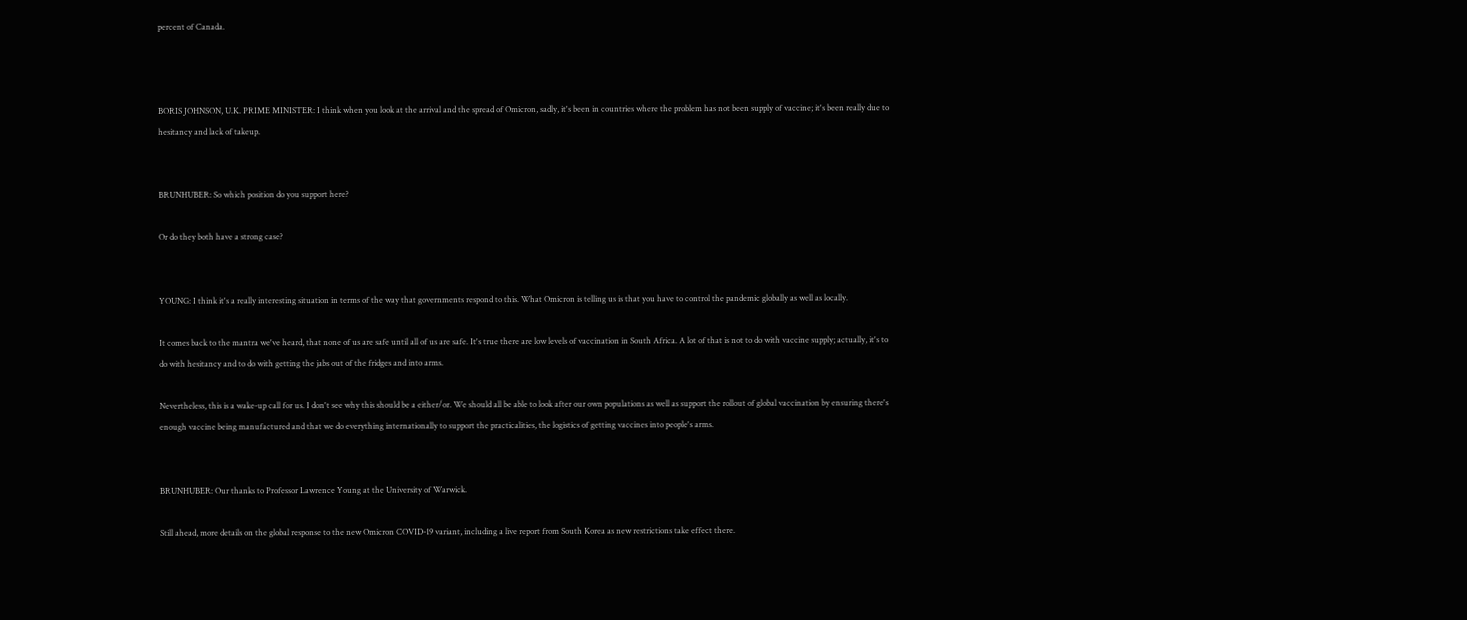percent of Canada.



BORIS JOHNSON, U.K. PRIME MINISTER: I think when you look at the arrival and the spread of Omicron, sadly, it's been in countries where the problem has not been supply of vaccine; it's been really due to hesitancy and lack of takeup.


BRUNHUBER: So which position do you support here?

Or do they both have a strong case?


YOUNG: I think it's a really interesting situation in terms of the way that governments respond to this. What Omicron is telling us is that you have to control the pandemic globally as well as locally.

It comes back to the mantra we've heard, that none of us are safe until all of us are safe. It's true there are low levels of vaccination in South Africa. A lot of that is not to do with vaccine supply; actually, it's to do with hesitancy and to do with getting the jabs out of the fridges and into arms.

Nevertheless, this is a wake-up call for us. I don't see why this should be a either/or. We should all be able to look after our own populations as well as support the rollout of global vaccination by ensuring there's enough vaccine being manufactured and that we do everything internationally to support the practicalities, the logistics of getting vaccines into people's arms.


BRUNHUBER: Our thanks to Professor Lawrence Young at the University of Warwick.

Still ahead, more details on the global response to the new Omicron COVID-19 variant, including a live report from South Korea as new restrictions take effect there.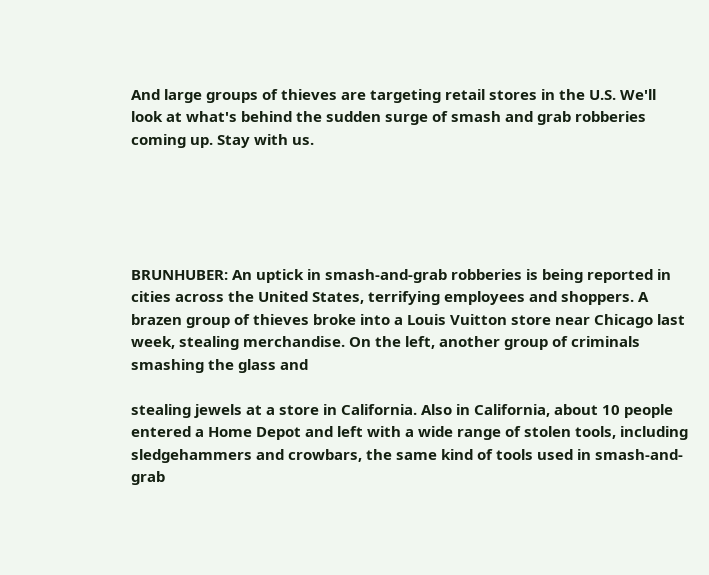And large groups of thieves are targeting retail stores in the U.S. We'll look at what's behind the sudden surge of smash and grab robberies coming up. Stay with us.





BRUNHUBER: An uptick in smash-and-grab robberies is being reported in cities across the United States, terrifying employees and shoppers. A brazen group of thieves broke into a Louis Vuitton store near Chicago last week, stealing merchandise. On the left, another group of criminals smashing the glass and

stealing jewels at a store in California. Also in California, about 10 people entered a Home Depot and left with a wide range of stolen tools, including sledgehammers and crowbars, the same kind of tools used in smash-and-grab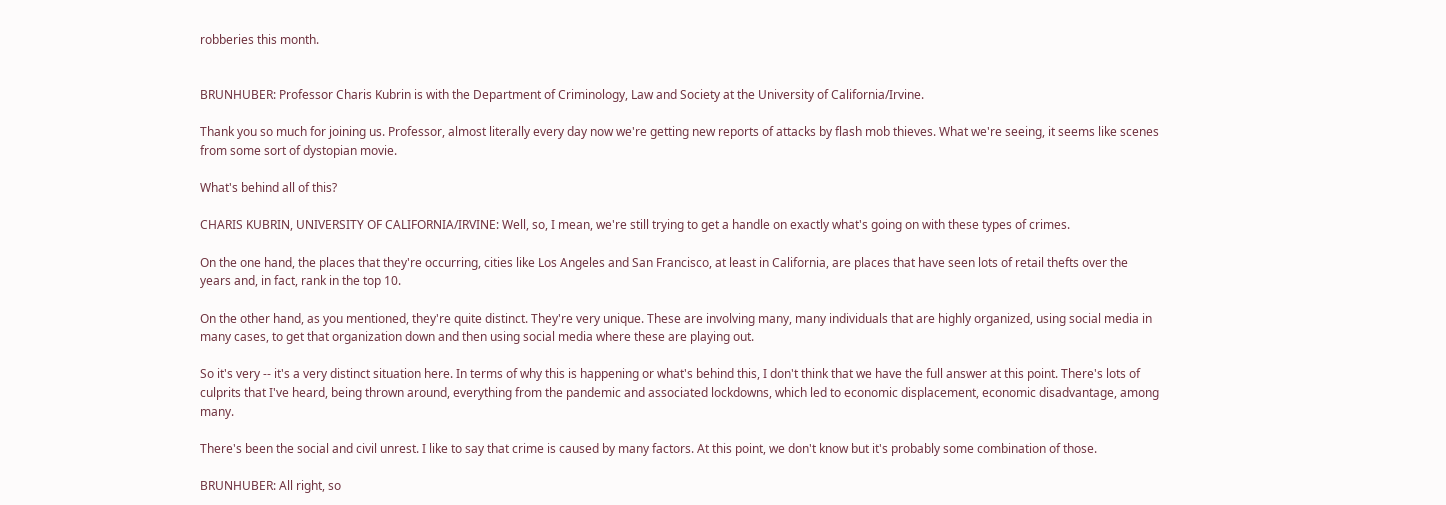robberies this month.


BRUNHUBER: Professor Charis Kubrin is with the Department of Criminology, Law and Society at the University of California/Irvine.

Thank you so much for joining us. Professor, almost literally every day now we're getting new reports of attacks by flash mob thieves. What we're seeing, it seems like scenes from some sort of dystopian movie.

What's behind all of this?

CHARIS KUBRIN, UNIVERSITY OF CALIFORNIA/IRVINE: Well, so, I mean, we're still trying to get a handle on exactly what's going on with these types of crimes.

On the one hand, the places that they're occurring, cities like Los Angeles and San Francisco, at least in California, are places that have seen lots of retail thefts over the years and, in fact, rank in the top 10.

On the other hand, as you mentioned, they're quite distinct. They're very unique. These are involving many, many individuals that are highly organized, using social media in many cases, to get that organization down and then using social media where these are playing out.

So it's very -- it's a very distinct situation here. In terms of why this is happening or what's behind this, I don't think that we have the full answer at this point. There's lots of culprits that I've heard, being thrown around, everything from the pandemic and associated lockdowns, which led to economic displacement, economic disadvantage, among many.

There's been the social and civil unrest. I like to say that crime is caused by many factors. At this point, we don't know but it's probably some combination of those.

BRUNHUBER: All right, so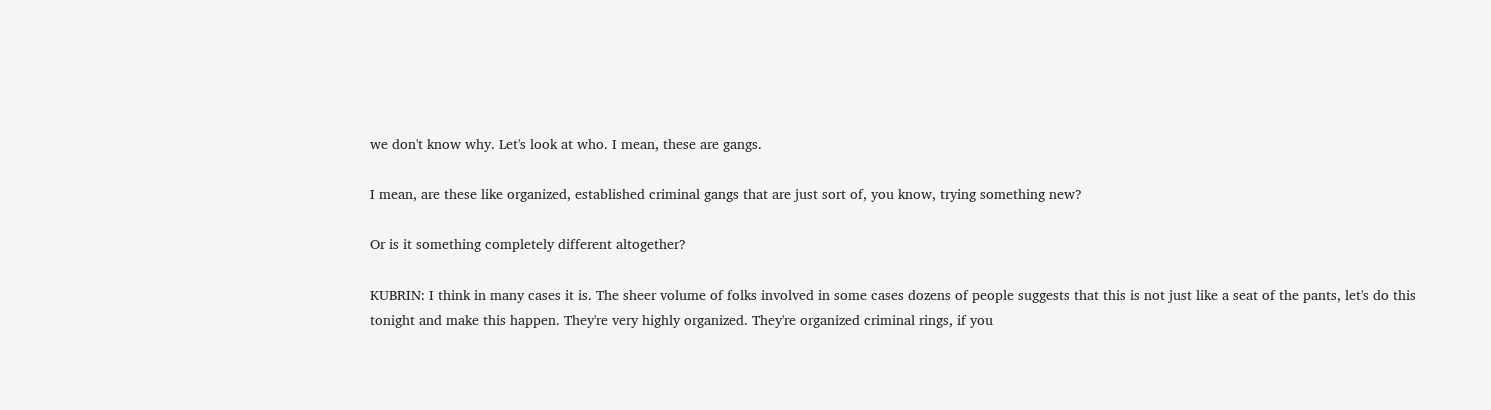we don't know why. Let's look at who. I mean, these are gangs.

I mean, are these like organized, established criminal gangs that are just sort of, you know, trying something new?

Or is it something completely different altogether?

KUBRIN: I think in many cases it is. The sheer volume of folks involved in some cases dozens of people suggests that this is not just like a seat of the pants, let's do this tonight and make this happen. They're very highly organized. They're organized criminal rings, if you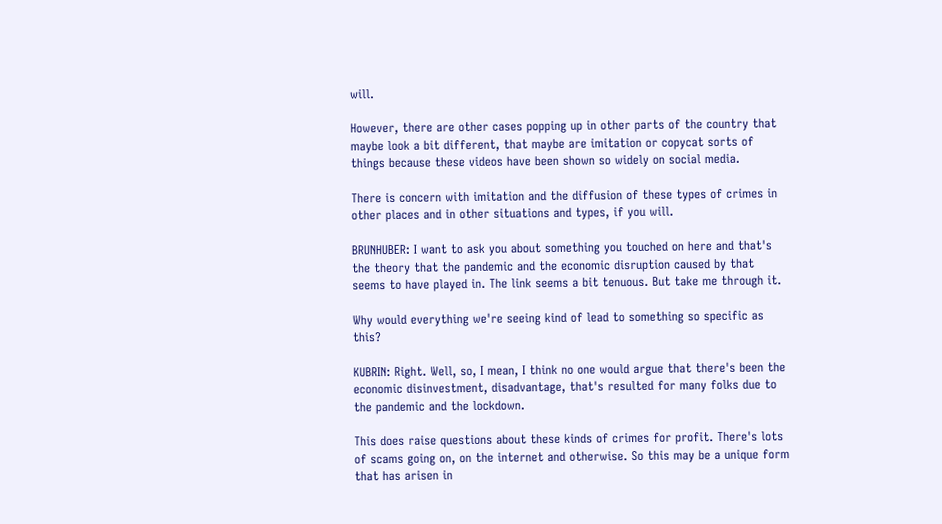will.

However, there are other cases popping up in other parts of the country that maybe look a bit different, that maybe are imitation or copycat sorts of things because these videos have been shown so widely on social media.

There is concern with imitation and the diffusion of these types of crimes in other places and in other situations and types, if you will.

BRUNHUBER: I want to ask you about something you touched on here and that's the theory that the pandemic and the economic disruption caused by that seems to have played in. The link seems a bit tenuous. But take me through it.

Why would everything we're seeing kind of lead to something so specific as this?

KUBRIN: Right. Well, so, I mean, I think no one would argue that there's been the economic disinvestment, disadvantage, that's resulted for many folks due to the pandemic and the lockdown.

This does raise questions about these kinds of crimes for profit. There's lots of scams going on, on the internet and otherwise. So this may be a unique form that has arisen in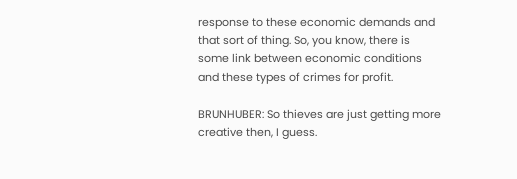response to these economic demands and that sort of thing. So, you know, there is some link between economic conditions and these types of crimes for profit.

BRUNHUBER: So thieves are just getting more creative then, I guess.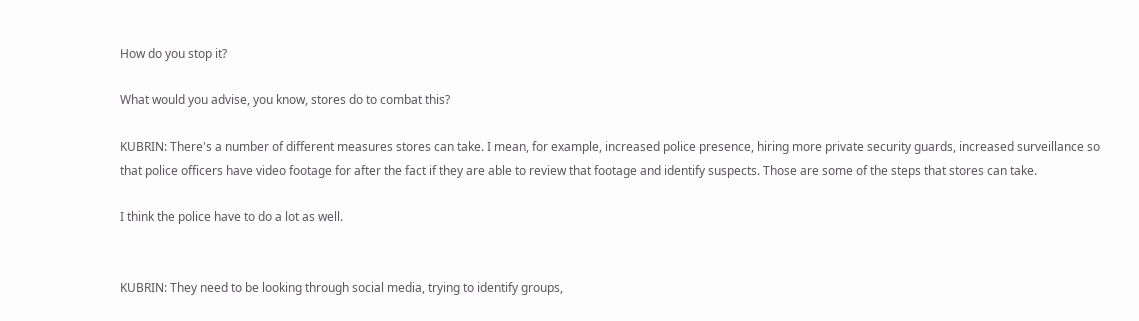How do you stop it?

What would you advise, you know, stores do to combat this?

KUBRIN: There's a number of different measures stores can take. I mean, for example, increased police presence, hiring more private security guards, increased surveillance so that police officers have video footage for after the fact if they are able to review that footage and identify suspects. Those are some of the steps that stores can take.

I think the police have to do a lot as well.


KUBRIN: They need to be looking through social media, trying to identify groups,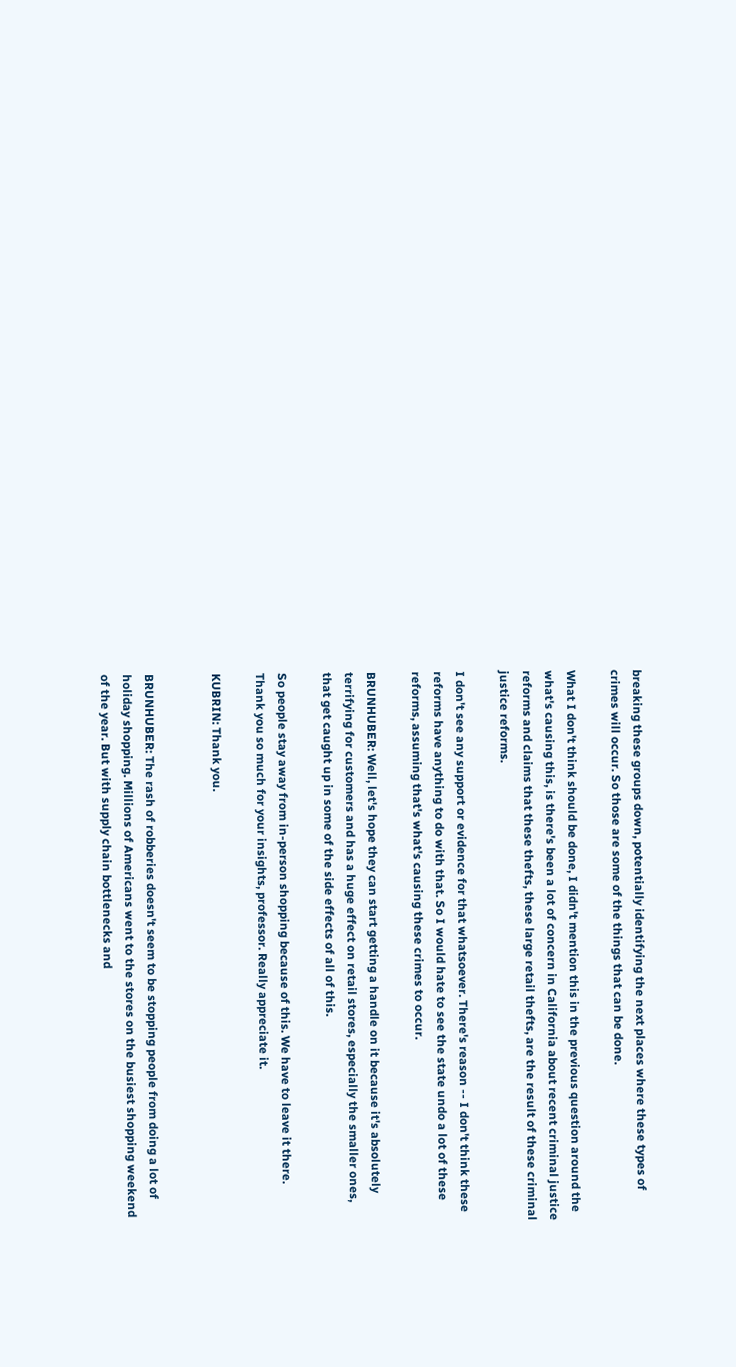breaking these groups down, potentially identifying the next places where these types of crimes will occur. So those are some of the things that can be done.

What I don't think should be done, I didn't mention this in the previous question around the what's causing this, is there's been a lot of concern in California about recent criminal justice reforms and claims that these thefts, these large retail thefts, are the result of these criminal justice reforms.

I don't see any support or evidence for that whatsoever. There's reason -- I don't think these reforms have anything to do with that. So I would hate to see the state undo a lot of these reforms, assuming that's what's causing these crimes to occur.

BRUNHUBER: Well, let's hope they can start getting a handle on it because it's absolutely terrifying for customers and has a huge effect on retail stores, especially the smaller ones, that get caught up in some of the side effects of all of this.

So people stay away from in-person shopping because of this. We have to leave it there. Thank you so much for your insights, professor. Really appreciate it.

KUBRIN: Thank you.


BRUNHUBER: The rash of robberies doesn't seem to be stopping people from doing a lot of holiday shopping. Millions of Americans went to the stores on the busiest shopping weekend of the year. But with supply chain bottlenecks and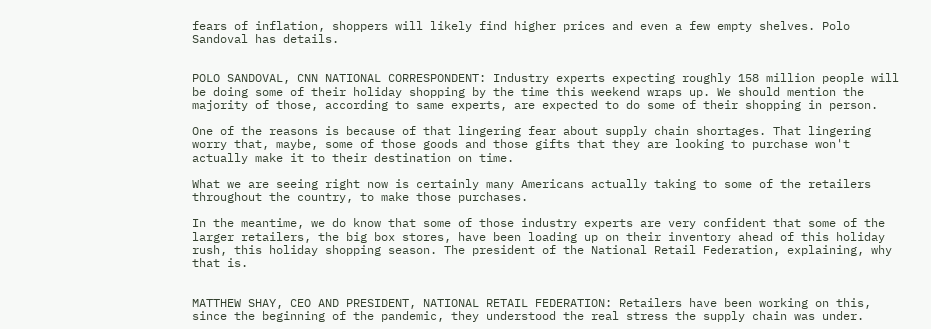fears of inflation, shoppers will likely find higher prices and even a few empty shelves. Polo Sandoval has details.


POLO SANDOVAL, CNN NATIONAL CORRESPONDENT: Industry experts expecting roughly 158 million people will be doing some of their holiday shopping by the time this weekend wraps up. We should mention the majority of those, according to same experts, are expected to do some of their shopping in person.

One of the reasons is because of that lingering fear about supply chain shortages. That lingering worry that, maybe, some of those goods and those gifts that they are looking to purchase won't actually make it to their destination on time.

What we are seeing right now is certainly many Americans actually taking to some of the retailers throughout the country, to make those purchases.

In the meantime, we do know that some of those industry experts are very confident that some of the larger retailers, the big box stores, have been loading up on their inventory ahead of this holiday rush, this holiday shopping season. The president of the National Retail Federation, explaining, why that is.


MATTHEW SHAY, CEO AND PRESIDENT, NATIONAL RETAIL FEDERATION: Retailers have been working on this, since the beginning of the pandemic, they understood the real stress the supply chain was under.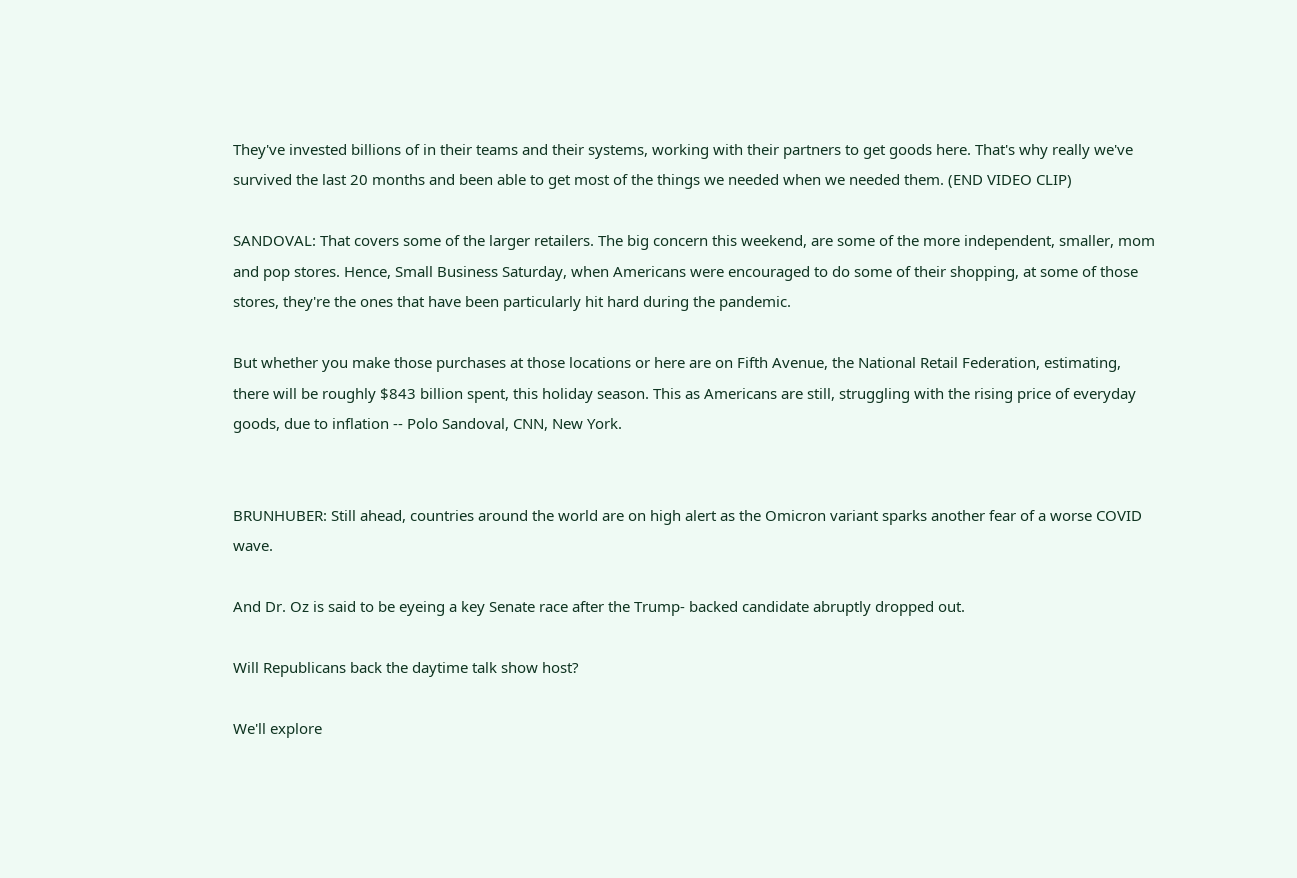They've invested billions of in their teams and their systems, working with their partners to get goods here. That's why really we've survived the last 20 months and been able to get most of the things we needed when we needed them. (END VIDEO CLIP)

SANDOVAL: That covers some of the larger retailers. The big concern this weekend, are some of the more independent, smaller, mom and pop stores. Hence, Small Business Saturday, when Americans were encouraged to do some of their shopping, at some of those stores, they're the ones that have been particularly hit hard during the pandemic.

But whether you make those purchases at those locations or here are on Fifth Avenue, the National Retail Federation, estimating, there will be roughly $843 billion spent, this holiday season. This as Americans are still, struggling with the rising price of everyday goods, due to inflation -- Polo Sandoval, CNN, New York.


BRUNHUBER: Still ahead, countries around the world are on high alert as the Omicron variant sparks another fear of a worse COVID wave.

And Dr. Oz is said to be eyeing a key Senate race after the Trump- backed candidate abruptly dropped out.

Will Republicans back the daytime talk show host?

We'll explore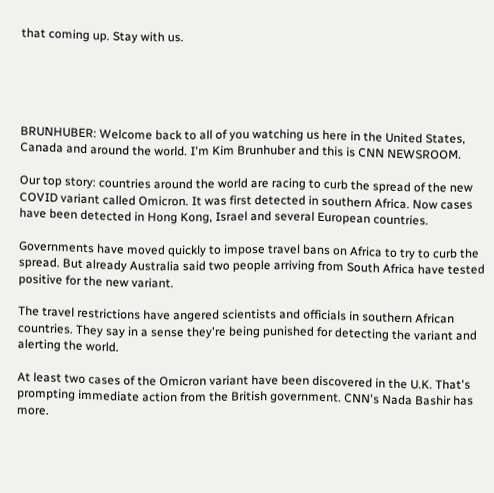that coming up. Stay with us.





BRUNHUBER: Welcome back to all of you watching us here in the United States, Canada and around the world. I'm Kim Brunhuber and this is CNN NEWSROOM.

Our top story: countries around the world are racing to curb the spread of the new COVID variant called Omicron. It was first detected in southern Africa. Now cases have been detected in Hong Kong, Israel and several European countries.

Governments have moved quickly to impose travel bans on Africa to try to curb the spread. But already Australia said two people arriving from South Africa have tested positive for the new variant.

The travel restrictions have angered scientists and officials in southern African countries. They say in a sense they're being punished for detecting the variant and alerting the world.

At least two cases of the Omicron variant have been discovered in the U.K. That's prompting immediate action from the British government. CNN's Nada Bashir has more.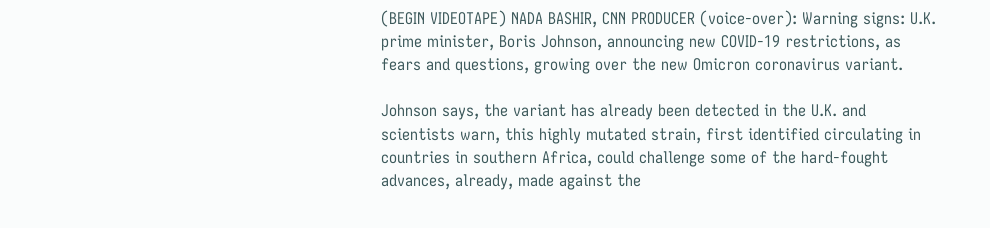(BEGIN VIDEOTAPE) NADA BASHIR, CNN PRODUCER (voice-over): Warning signs: U.K. prime minister, Boris Johnson, announcing new COVID-19 restrictions, as fears and questions, growing over the new Omicron coronavirus variant.

Johnson says, the variant has already been detected in the U.K. and scientists warn, this highly mutated strain, first identified circulating in countries in southern Africa, could challenge some of the hard-fought advances, already, made against the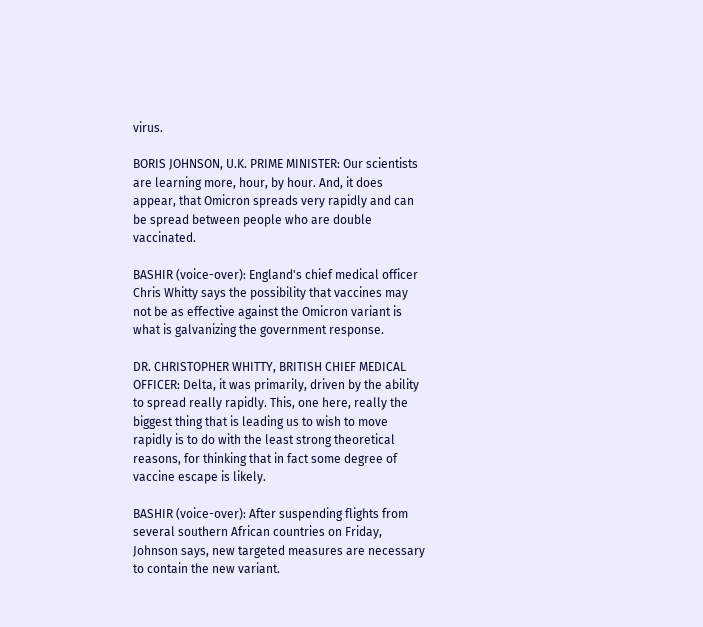virus.

BORIS JOHNSON, U.K. PRIME MINISTER: Our scientists are learning more, hour, by hour. And, it does appear, that Omicron spreads very rapidly and can be spread between people who are double vaccinated.

BASHIR (voice-over): England's chief medical officer Chris Whitty says the possibility that vaccines may not be as effective against the Omicron variant is what is galvanizing the government response.

DR. CHRISTOPHER WHITTY, BRITISH CHIEF MEDICAL OFFICER: Delta, it was primarily, driven by the ability to spread really rapidly. This, one here, really the biggest thing that is leading us to wish to move rapidly is to do with the least strong theoretical reasons, for thinking that in fact some degree of vaccine escape is likely.

BASHIR (voice-over): After suspending flights from several southern African countries on Friday, Johnson says, new targeted measures are necessary to contain the new variant.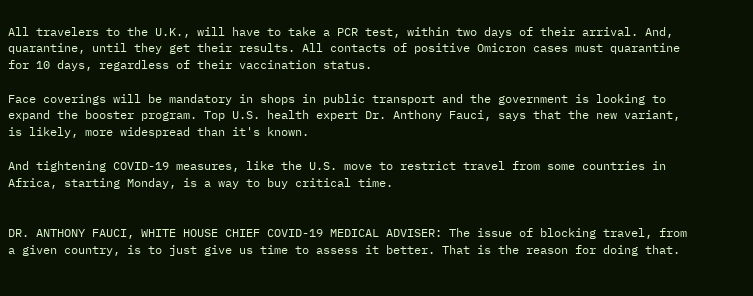All travelers to the U.K., will have to take a PCR test, within two days of their arrival. And, quarantine, until they get their results. All contacts of positive Omicron cases must quarantine for 10 days, regardless of their vaccination status.

Face coverings will be mandatory in shops in public transport and the government is looking to expand the booster program. Top U.S. health expert Dr. Anthony Fauci, says that the new variant, is likely, more widespread than it's known.

And tightening COVID-19 measures, like the U.S. move to restrict travel from some countries in Africa, starting Monday, is a way to buy critical time.


DR. ANTHONY FAUCI, WHITE HOUSE CHIEF COVID-19 MEDICAL ADVISER: The issue of blocking travel, from a given country, is to just give us time to assess it better. That is the reason for doing that.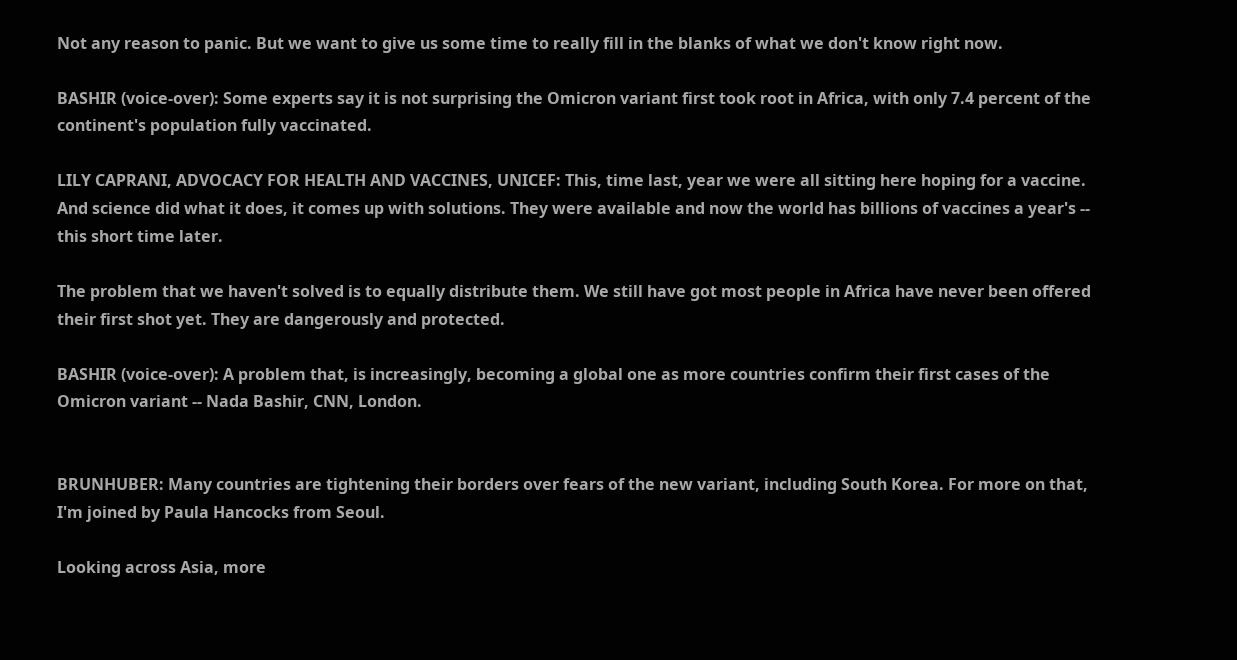Not any reason to panic. But we want to give us some time to really fill in the blanks of what we don't know right now.

BASHIR (voice-over): Some experts say it is not surprising the Omicron variant first took root in Africa, with only 7.4 percent of the continent's population fully vaccinated.

LILY CAPRANI, ADVOCACY FOR HEALTH AND VACCINES, UNICEF: This, time last, year we were all sitting here hoping for a vaccine. And science did what it does, it comes up with solutions. They were available and now the world has billions of vaccines a year's -- this short time later.

The problem that we haven't solved is to equally distribute them. We still have got most people in Africa have never been offered their first shot yet. They are dangerously and protected.

BASHIR (voice-over): A problem that, is increasingly, becoming a global one as more countries confirm their first cases of the Omicron variant -- Nada Bashir, CNN, London.


BRUNHUBER: Many countries are tightening their borders over fears of the new variant, including South Korea. For more on that, I'm joined by Paula Hancocks from Seoul.

Looking across Asia, more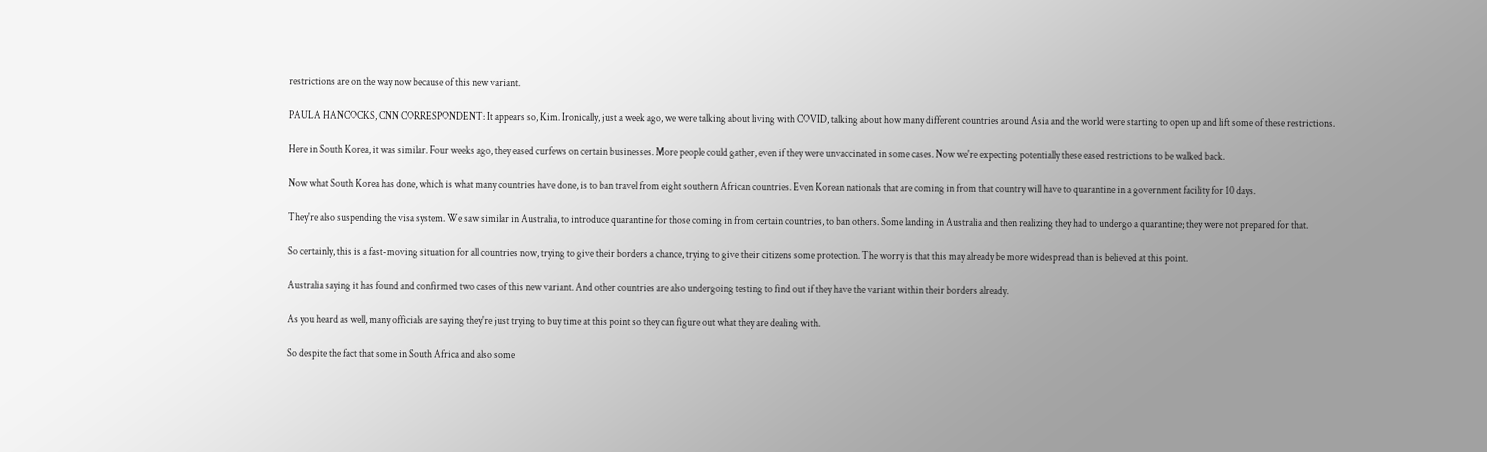restrictions are on the way now because of this new variant.

PAULA HANCOCKS, CNN CORRESPONDENT: It appears so, Kim. Ironically, just a week ago, we were talking about living with COVID, talking about how many different countries around Asia and the world were starting to open up and lift some of these restrictions.

Here in South Korea, it was similar. Four weeks ago, they eased curfews on certain businesses. More people could gather, even if they were unvaccinated in some cases. Now we're expecting potentially these eased restrictions to be walked back.

Now what South Korea has done, which is what many countries have done, is to ban travel from eight southern African countries. Even Korean nationals that are coming in from that country will have to quarantine in a government facility for 10 days.

They're also suspending the visa system. We saw similar in Australia, to introduce quarantine for those coming in from certain countries, to ban others. Some landing in Australia and then realizing they had to undergo a quarantine; they were not prepared for that.

So certainly, this is a fast-moving situation for all countries now, trying to give their borders a chance, trying to give their citizens some protection. The worry is that this may already be more widespread than is believed at this point.

Australia saying it has found and confirmed two cases of this new variant. And other countries are also undergoing testing to find out if they have the variant within their borders already.

As you heard as well, many officials are saying they're just trying to buy time at this point so they can figure out what they are dealing with.

So despite the fact that some in South Africa and also some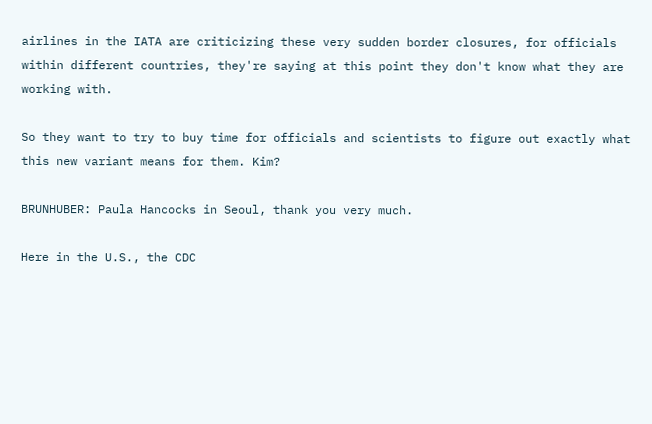airlines in the IATA are criticizing these very sudden border closures, for officials within different countries, they're saying at this point they don't know what they are working with.

So they want to try to buy time for officials and scientists to figure out exactly what this new variant means for them. Kim?

BRUNHUBER: Paula Hancocks in Seoul, thank you very much.

Here in the U.S., the CDC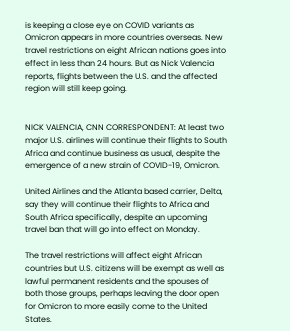is keeping a close eye on COVID variants as Omicron appears in more countries overseas. New travel restrictions on eight African nations goes into effect in less than 24 hours. But as Nick Valencia reports, flights between the U.S. and the affected region will still keep going.


NICK VALENCIA, CNN CORRESPONDENT: At least two major U.S. airlines will continue their flights to South Africa and continue business as usual, despite the emergence of a new strain of COVID-19, Omicron.

United Airlines and the Atlanta based carrier, Delta, say they will continue their flights to Africa and South Africa specifically, despite an upcoming travel ban that will go into effect on Monday.

The travel restrictions will affect eight African countries but U.S. citizens will be exempt as well as lawful permanent residents and the spouses of both those groups, perhaps leaving the door open for Omicron to more easily come to the United States.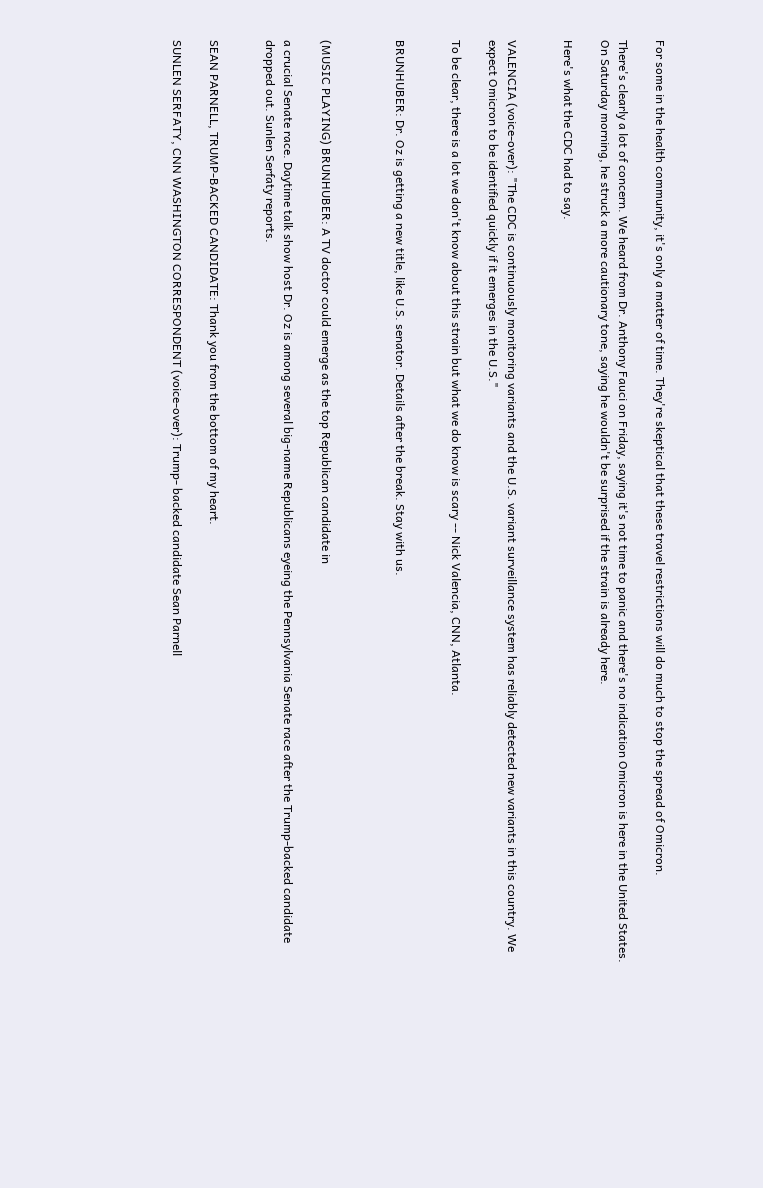For some in the health community, it's only a matter of time. They're skeptical that these travel restrictions will do much to stop the spread of Omicron.

There's clearly a lot of concern. We heard from Dr. Anthony Fauci on Friday, saying it's not time to panic and there's no indication Omicron is here in the United States. On Saturday morning, he struck a more cautionary tone, saying he wouldn't be surprised if the strain is already here.

Here's what the CDC had to say.


VALENCIA (voice-over): "The CDC is continuously monitoring variants and the U.S. variant surveillance system has reliably detected new variants in this country. We expect Omicron to be identified quickly if it emerges in the U.S."

To be clear, there is a lot we don't know about this strain but what we do know is scary -- Nick Valencia, CNN, Atlanta.


BRUNHUBER: Dr. Oz is getting a new title, like U.S. senator. Details after the break. Stay with us.



(MUSIC PLAYING) BRUNHUBER: A TV doctor could emerge as the top Republican candidate in

a crucial Senate race. Daytime talk show host Dr. Oz is among several big-name Republicans eyeing the Pennsylvania Senate race after the Trump-backed candidate dropped out. Sunlen Serfaty reports.


SEAN PARNELL, TRUMP-BACKED CANDIDATE: Thank you from the bottom of my heart.

SUNLEN SERFATY, CNN WASHINGTON CORRESPONDENT (voice-over): Trump- backed candidate Sean Parnell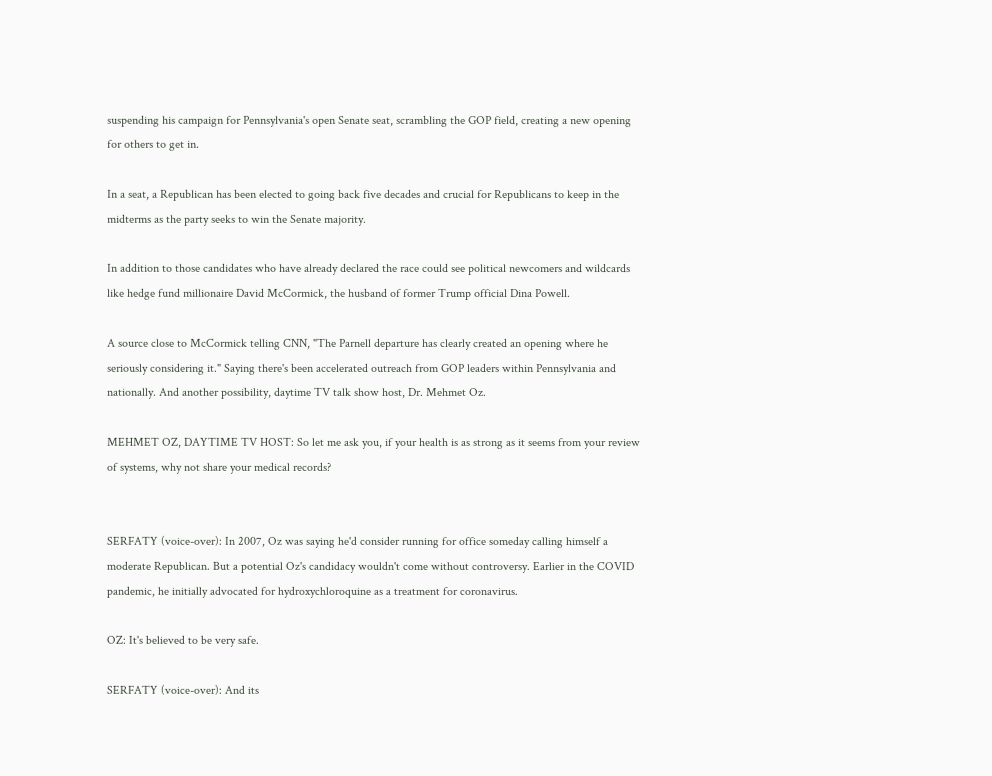suspending his campaign for Pennsylvania's open Senate seat, scrambling the GOP field, creating a new opening for others to get in.

In a seat, a Republican has been elected to going back five decades and crucial for Republicans to keep in the midterms as the party seeks to win the Senate majority.

In addition to those candidates who have already declared the race could see political newcomers and wildcards like hedge fund millionaire David McCormick, the husband of former Trump official Dina Powell.

A source close to McCormick telling CNN, "The Parnell departure has clearly created an opening where he seriously considering it." Saying there's been accelerated outreach from GOP leaders within Pennsylvania and nationally. And another possibility, daytime TV talk show host, Dr. Mehmet Oz.

MEHMET OZ, DAYTIME TV HOST: So let me ask you, if your health is as strong as it seems from your review of systems, why not share your medical records?


SERFATY (voice-over): In 2007, Oz was saying he'd consider running for office someday calling himself a moderate Republican. But a potential Oz's candidacy wouldn't come without controversy. Earlier in the COVID pandemic, he initially advocated for hydroxychloroquine as a treatment for coronavirus.

OZ: It's believed to be very safe.

SERFATY (voice-over): And its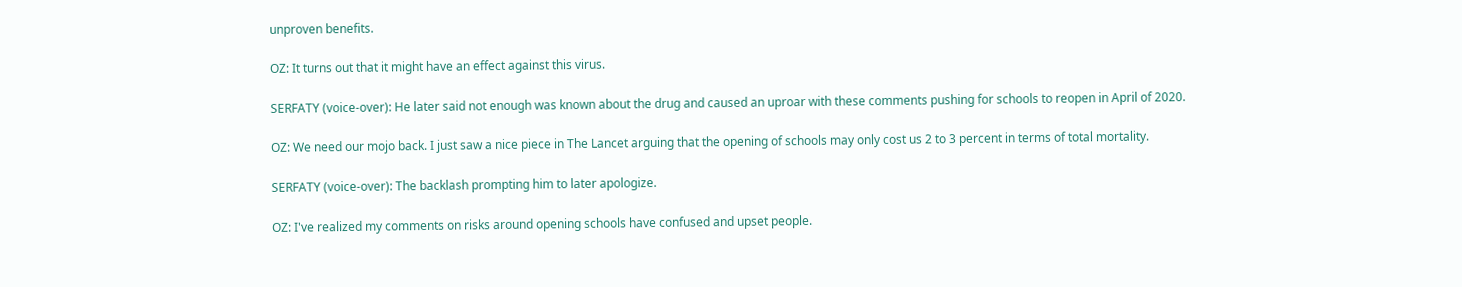unproven benefits.

OZ: It turns out that it might have an effect against this virus.

SERFATY (voice-over): He later said not enough was known about the drug and caused an uproar with these comments pushing for schools to reopen in April of 2020.

OZ: We need our mojo back. I just saw a nice piece in The Lancet arguing that the opening of schools may only cost us 2 to 3 percent in terms of total mortality.

SERFATY (voice-over): The backlash prompting him to later apologize.

OZ: I've realized my comments on risks around opening schools have confused and upset people.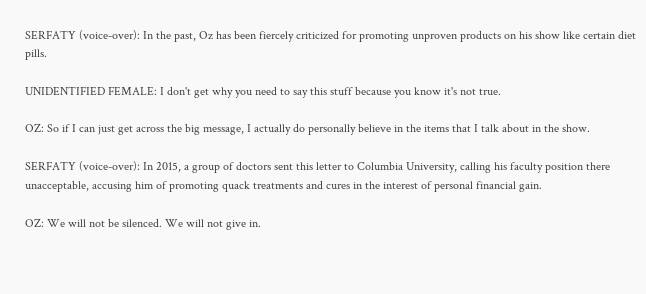SERFATY (voice-over): In the past, Oz has been fiercely criticized for promoting unproven products on his show like certain diet pills.

UNIDENTIFIED FEMALE: I don't get why you need to say this stuff because you know it's not true.

OZ: So if I can just get across the big message, I actually do personally believe in the items that I talk about in the show.

SERFATY (voice-over): In 2015, a group of doctors sent this letter to Columbia University, calling his faculty position there unacceptable, accusing him of promoting quack treatments and cures in the interest of personal financial gain.

OZ: We will not be silenced. We will not give in.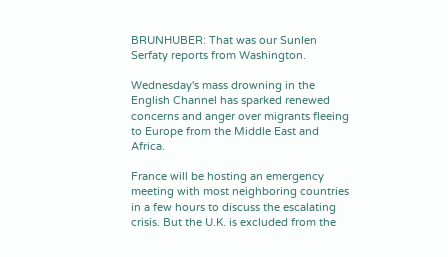BRUNHUBER: That was our Sunlen Serfaty reports from Washington.

Wednesday's mass drowning in the English Channel has sparked renewed concerns and anger over migrants fleeing to Europe from the Middle East and Africa.

France will be hosting an emergency meeting with most neighboring countries in a few hours to discuss the escalating crisis. But the U.K. is excluded from the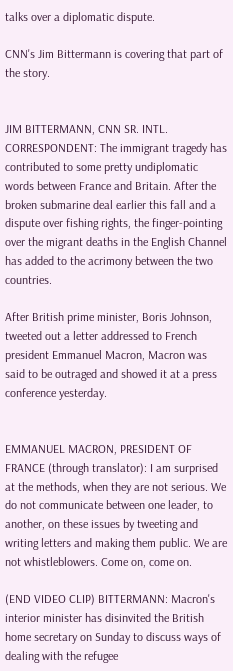talks over a diplomatic dispute.

CNN's Jim Bittermann is covering that part of the story.


JIM BITTERMANN, CNN SR. INTL. CORRESPONDENT: The immigrant tragedy has contributed to some pretty undiplomatic words between France and Britain. After the broken submarine deal earlier this fall and a dispute over fishing rights, the finger-pointing over the migrant deaths in the English Channel has added to the acrimony between the two countries.

After British prime minister, Boris Johnson, tweeted out a letter addressed to French president Emmanuel Macron, Macron was said to be outraged and showed it at a press conference yesterday.


EMMANUEL MACRON, PRESIDENT OF FRANCE (through translator): I am surprised at the methods, when they are not serious. We do not communicate between one leader, to another, on these issues by tweeting and writing letters and making them public. We are not whistleblowers. Come on, come on.

(END VIDEO CLIP) BITTERMANN: Macron's interior minister has disinvited the British home secretary on Sunday to discuss ways of dealing with the refugee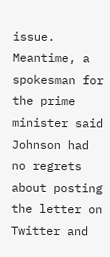issue. Meantime, a spokesman for the prime minister said Johnson had no regrets about posting the letter on Twitter and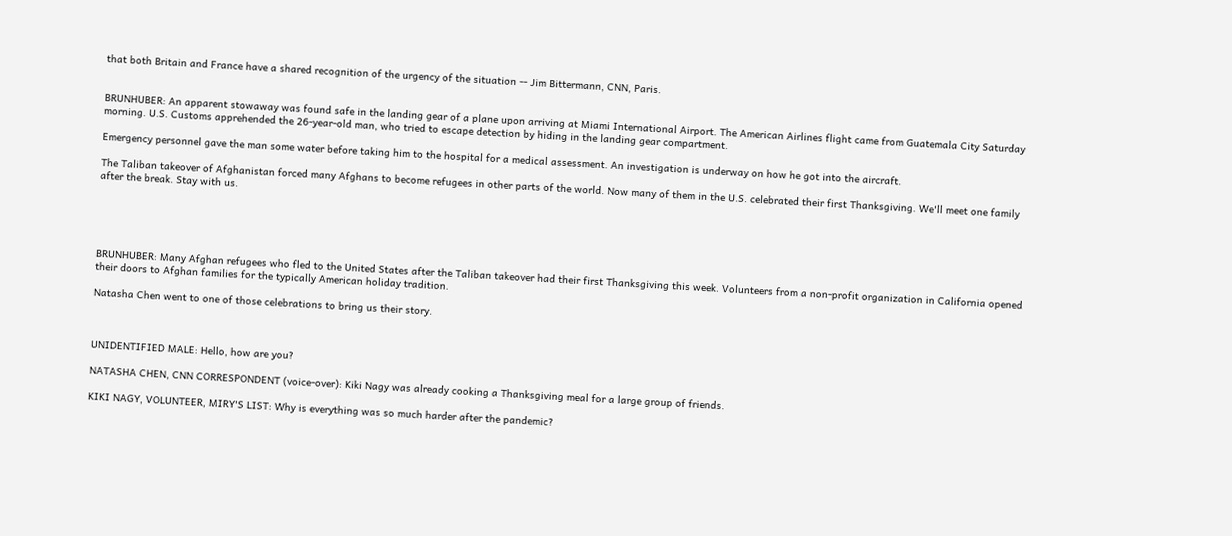that both Britain and France have a shared recognition of the urgency of the situation -- Jim Bittermann, CNN, Paris.


BRUNHUBER: An apparent stowaway was found safe in the landing gear of a plane upon arriving at Miami International Airport. The American Airlines flight came from Guatemala City Saturday morning. U.S. Customs apprehended the 26-year-old man, who tried to escape detection by hiding in the landing gear compartment.

Emergency personnel gave the man some water before taking him to the hospital for a medical assessment. An investigation is underway on how he got into the aircraft.

The Taliban takeover of Afghanistan forced many Afghans to become refugees in other parts of the world. Now many of them in the U.S. celebrated their first Thanksgiving. We'll meet one family after the break. Stay with us.





BRUNHUBER: Many Afghan refugees who fled to the United States after the Taliban takeover had their first Thanksgiving this week. Volunteers from a non-profit organization in California opened their doors to Afghan families for the typically American holiday tradition.

Natasha Chen went to one of those celebrations to bring us their story.



UNIDENTIFIED MALE: Hello, how are you?

NATASHA CHEN, CNN CORRESPONDENT (voice-over): Kiki Nagy was already cooking a Thanksgiving meal for a large group of friends.

KIKI NAGY, VOLUNTEER, MIRY'S LIST: Why is everything was so much harder after the pandemic?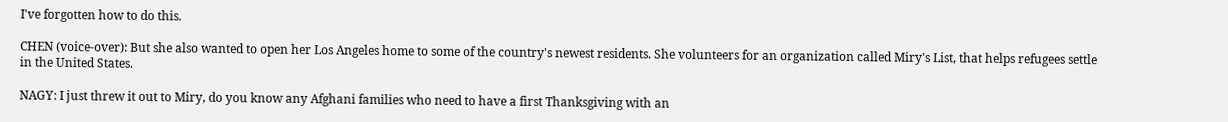I've forgotten how to do this.

CHEN (voice-over): But she also wanted to open her Los Angeles home to some of the country's newest residents. She volunteers for an organization called Miry's List, that helps refugees settle in the United States.

NAGY: I just threw it out to Miry, do you know any Afghani families who need to have a first Thanksgiving with an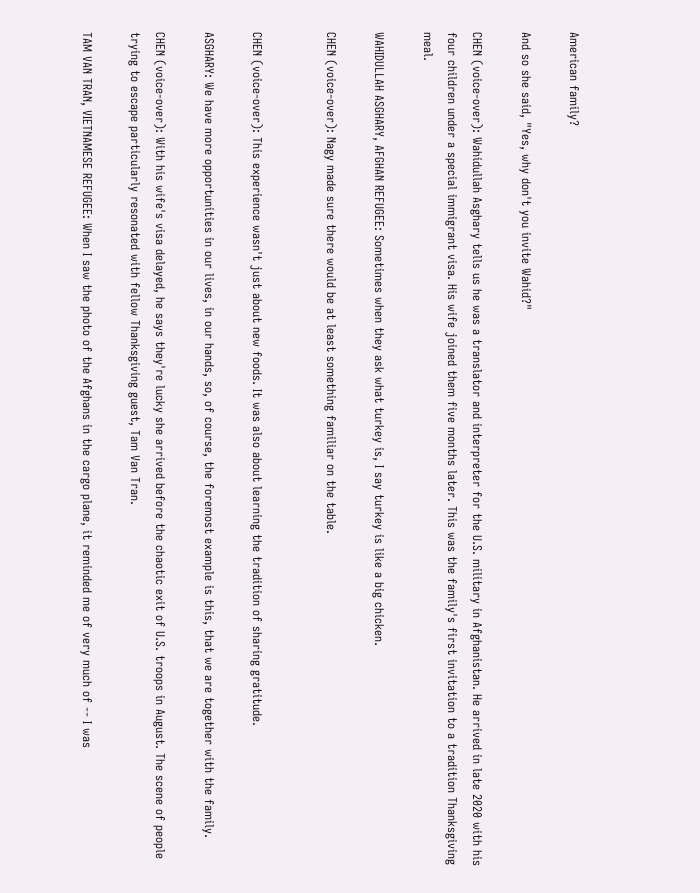American family?

And so she said, "Yes, why don't you invite Wahid?"

CHEN (voice-over): Wahidullah Asghary tells us he was a translator and interpreter for the U.S. military in Afghanistan. He arrived in late 2020 with his four children under a special immigrant visa. His wife joined them five months later. This was the family's first invitation to a tradition Thanksgiving meal.

WAHIDULLAH ASGHARY, AFGHAN REFUGEE: Sometimes when they ask what turkey is, I say turkey is like a big chicken.

CHEN (voice-over): Nagy made sure there would be at least something familiar on the table.


CHEN (voice-over): This experience wasn't just about new foods. It was also about learning the tradition of sharing gratitude.

ASGHARY: We have more opportunities in our lives, in our hands, so, of course, the foremost example is this, that we are together with the family.

CHEN (voice-over): With his wife's visa delayed, he says they're lucky she arrived before the chaotic exit of U.S. troops in August. The scene of people trying to escape particularly resonated with fellow Thanksgiving guest, Tam Van Tran.

TAM VAN TRAN, VIETNAMESE REFUGEE: When I saw the photo of the Afghans in the cargo plane, it reminded me of very much of -- I was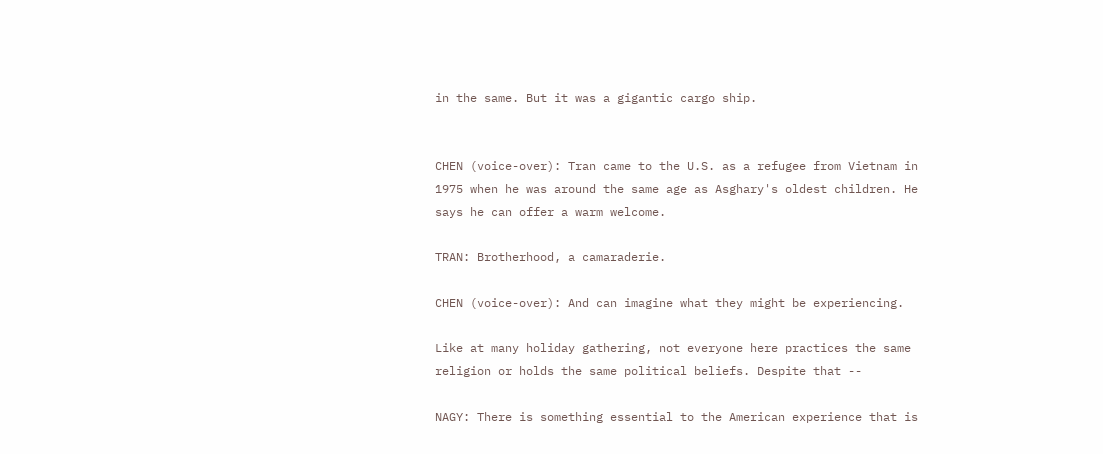in the same. But it was a gigantic cargo ship.


CHEN (voice-over): Tran came to the U.S. as a refugee from Vietnam in 1975 when he was around the same age as Asghary's oldest children. He says he can offer a warm welcome.

TRAN: Brotherhood, a camaraderie.

CHEN (voice-over): And can imagine what they might be experiencing.

Like at many holiday gathering, not everyone here practices the same religion or holds the same political beliefs. Despite that --

NAGY: There is something essential to the American experience that is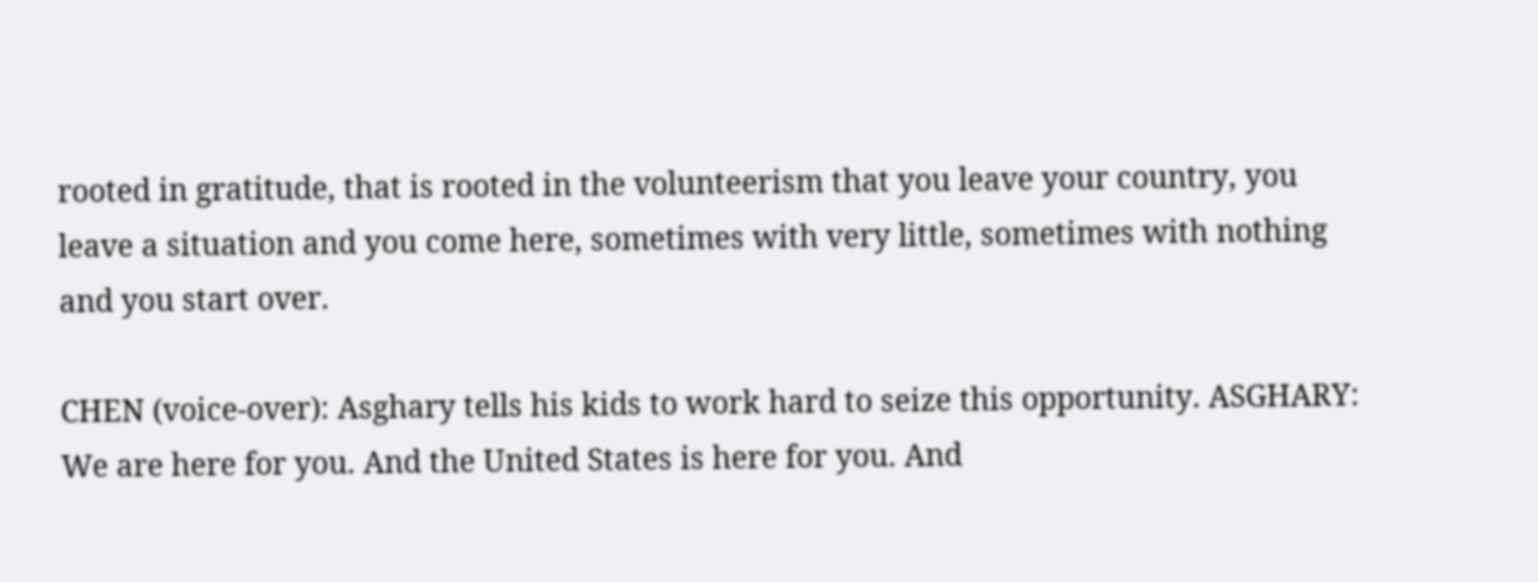rooted in gratitude, that is rooted in the volunteerism that you leave your country, you leave a situation and you come here, sometimes with very little, sometimes with nothing and you start over.

CHEN (voice-over): Asghary tells his kids to work hard to seize this opportunity. ASGHARY: We are here for you. And the United States is here for you. And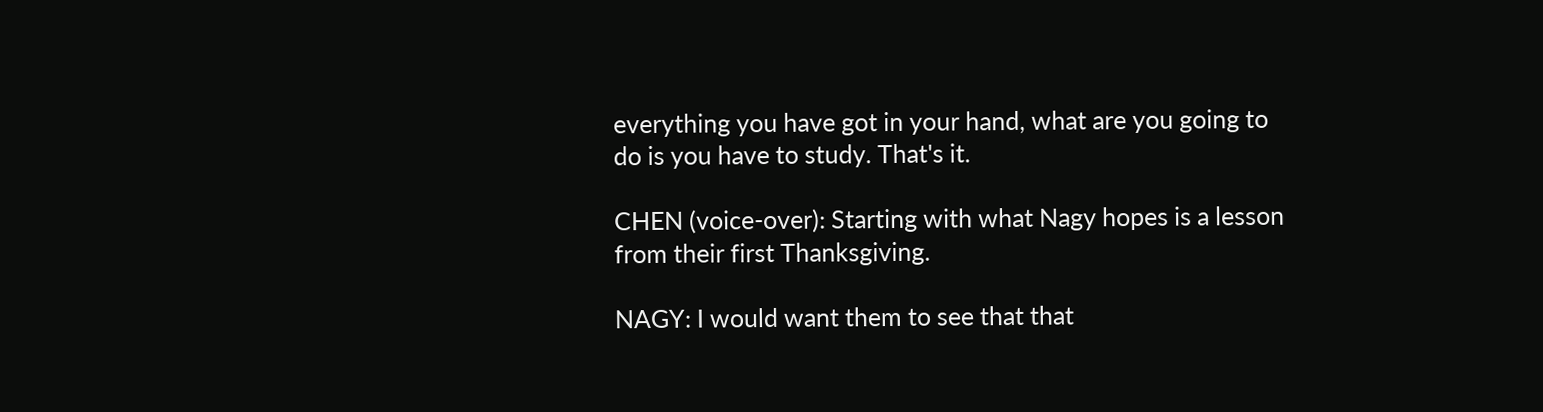everything you have got in your hand, what are you going to do is you have to study. That's it.

CHEN (voice-over): Starting with what Nagy hopes is a lesson from their first Thanksgiving.

NAGY: I would want them to see that that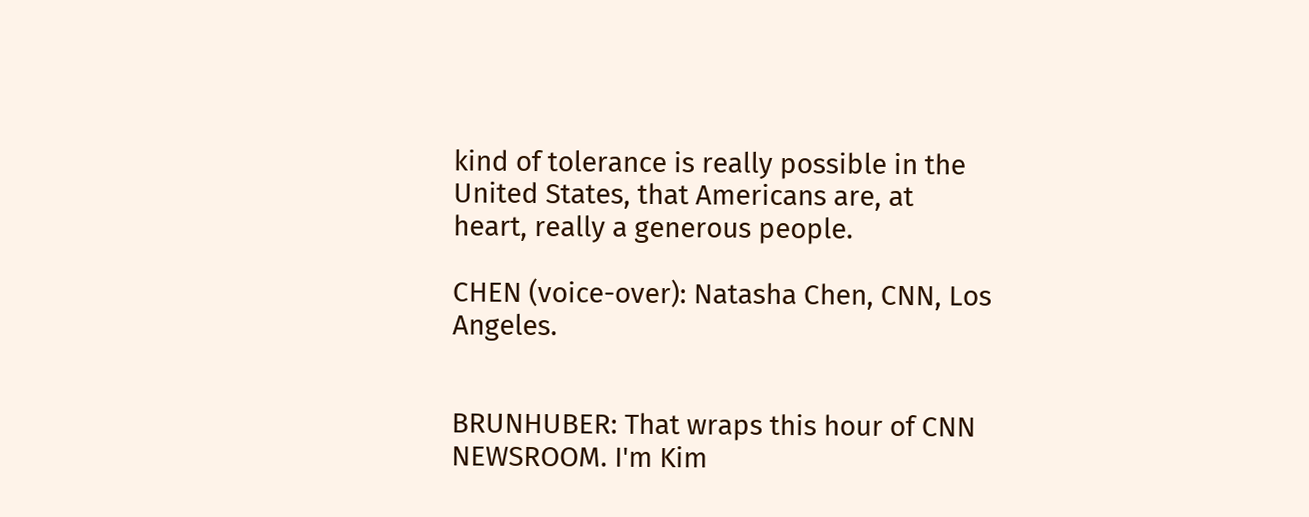kind of tolerance is really possible in the United States, that Americans are, at heart, really a generous people.

CHEN (voice-over): Natasha Chen, CNN, Los Angeles.


BRUNHUBER: That wraps this hour of CNN NEWSROOM. I'm Kim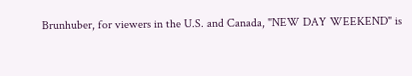Brunhuber, for viewers in the U.S. and Canada, "NEW DAY WEEKEND" is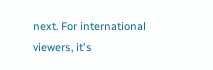next. For international viewers, it's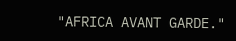"AFRICA AVANT GARDE."